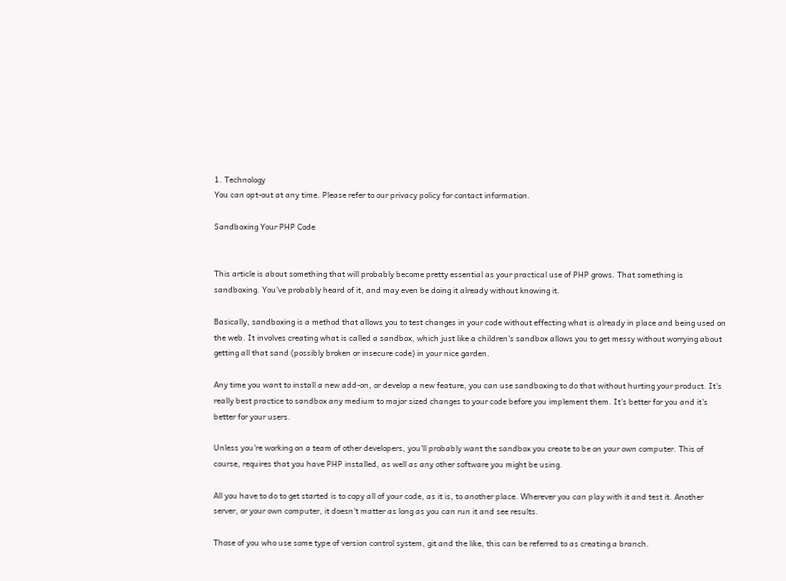1. Technology
You can opt-out at any time. Please refer to our privacy policy for contact information.

Sandboxing Your PHP Code


This article is about something that will probably become pretty essential as your practical use of PHP grows. That something is sandboxing. You've probably heard of it, and may even be doing it already without knowing it.

Basically, sandboxing is a method that allows you to test changes in your code without effecting what is already in place and being used on the web. It involves creating what is called a sandbox, which just like a children's sandbox allows you to get messy without worrying about getting all that sand (possibly broken or insecure code) in your nice garden.

Any time you want to install a new add-on, or develop a new feature, you can use sandboxing to do that without hurting your product. It's really best practice to sandbox any medium to major sized changes to your code before you implement them. It's better for you and it's better for your users.

Unless you're working on a team of other developers, you'll probably want the sandbox you create to be on your own computer. This of course, requires that you have PHP installed, as well as any other software you might be using.

All you have to do to get started is to copy all of your code, as it is, to another place. Wherever you can play with it and test it. Another server, or your own computer, it doesn't matter as long as you can run it and see results.

Those of you who use some type of version control system, git and the like, this can be referred to as creating a branch.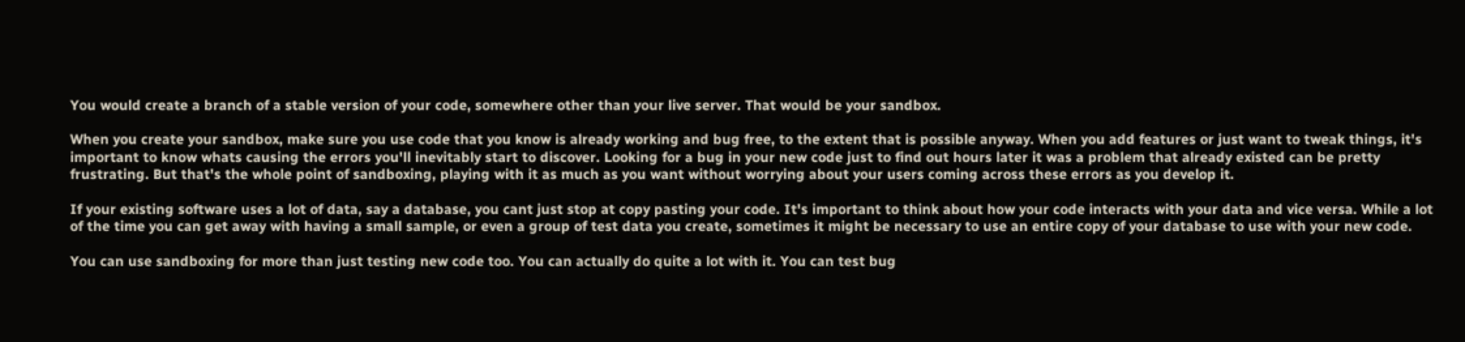You would create a branch of a stable version of your code, somewhere other than your live server. That would be your sandbox.

When you create your sandbox, make sure you use code that you know is already working and bug free, to the extent that is possible anyway. When you add features or just want to tweak things, it's important to know whats causing the errors you'll inevitably start to discover. Looking for a bug in your new code just to find out hours later it was a problem that already existed can be pretty frustrating. But that's the whole point of sandboxing, playing with it as much as you want without worrying about your users coming across these errors as you develop it.

If your existing software uses a lot of data, say a database, you cant just stop at copy pasting your code. It's important to think about how your code interacts with your data and vice versa. While a lot of the time you can get away with having a small sample, or even a group of test data you create, sometimes it might be necessary to use an entire copy of your database to use with your new code.

You can use sandboxing for more than just testing new code too. You can actually do quite a lot with it. You can test bug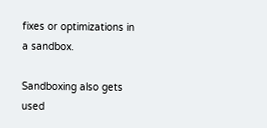fixes or optimizations in a sandbox.

Sandboxing also gets used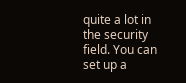quite a lot in the security field. You can set up a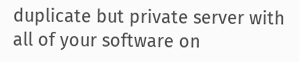duplicate but private server with all of your software on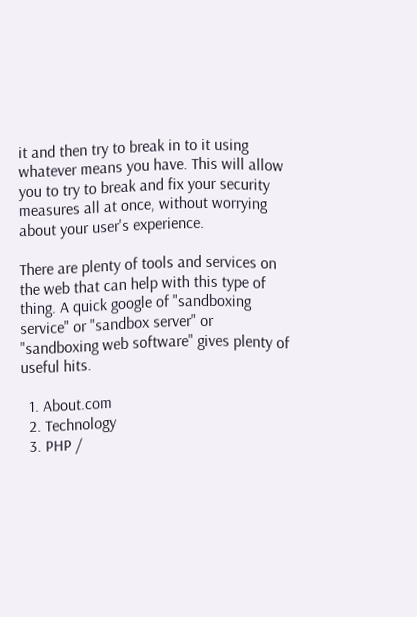it and then try to break in to it using whatever means you have. This will allow you to try to break and fix your security measures all at once, without worrying about your user's experience.

There are plenty of tools and services on the web that can help with this type of thing. A quick google of "sandboxing service" or "sandbox server" or "sandboxing web software" gives plenty of useful hits.

  1. About.com
  2. Technology
  3. PHP /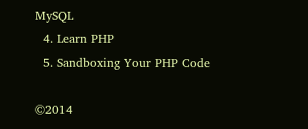MySQL
  4. Learn PHP
  5. Sandboxing Your PHP Code

©2014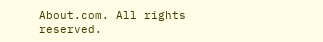About.com. All rights reserved.